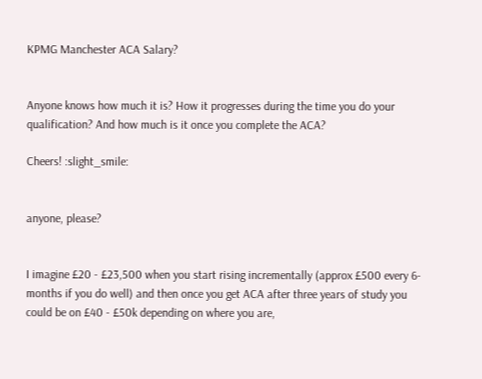KPMG Manchester ACA Salary?


Anyone knows how much it is? How it progresses during the time you do your qualification? And how much is it once you complete the ACA?

Cheers! :slight_smile:


anyone, please?


I imagine £20 - £23,500 when you start rising incrementally (approx £500 every 6-months if you do well) and then once you get ACA after three years of study you could be on £40 - £50k depending on where you are,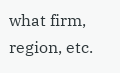what firm, region, etc.